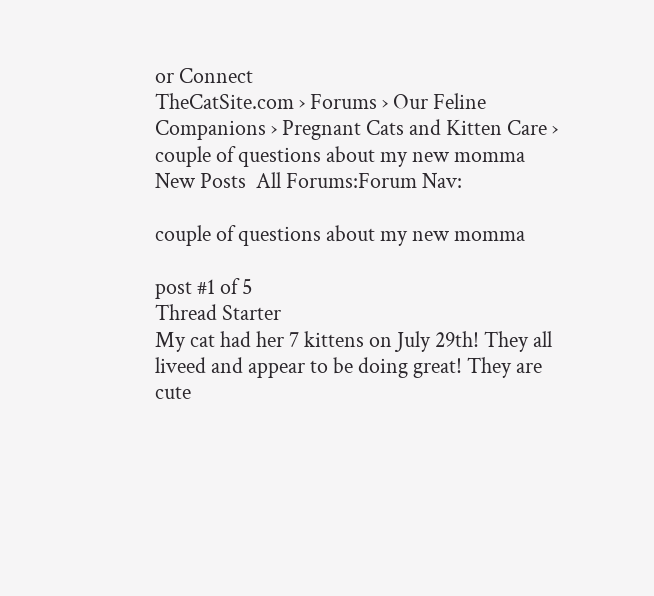or Connect
TheCatSite.com › Forums › Our Feline Companions › Pregnant Cats and Kitten Care › couple of questions about my new momma
New Posts  All Forums:Forum Nav:

couple of questions about my new momma

post #1 of 5
Thread Starter
My cat had her 7 kittens on July 29th! They all liveed and appear to be doing great! They are cute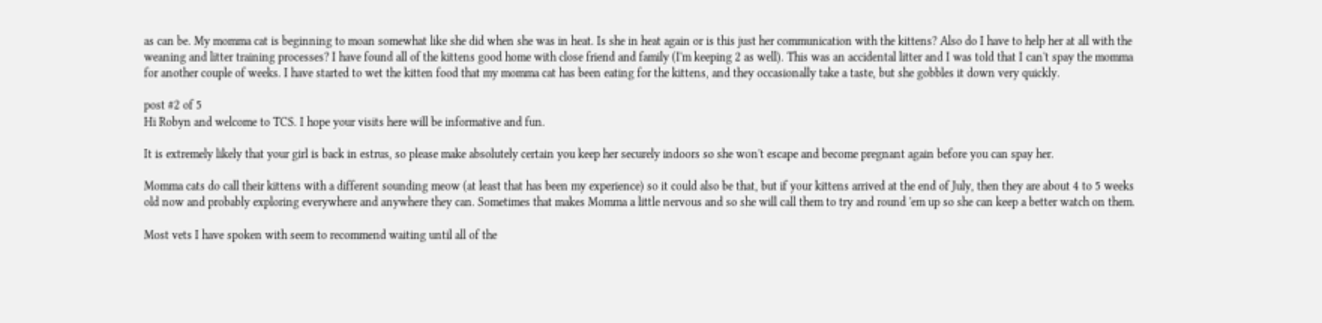as can be. My momma cat is beginning to moan somewhat like she did when she was in heat. Is she in heat again or is this just her communication with the kittens? Also do I have to help her at all with the weaning and litter training processes? I have found all of the kittens good home with close friend and family (I'm keeping 2 as well). This was an accidental litter and I was told that I can't spay the momma for another couple of weeks. I have started to wet the kitten food that my momma cat has been eating for the kittens, and they occasionally take a taste, but she gobbles it down very quickly.

post #2 of 5
Hi Robyn and welcome to TCS. I hope your visits here will be informative and fun.

It is extremely likely that your girl is back in estrus, so please make absolutely certain you keep her securely indoors so she won't escape and become pregnant again before you can spay her.

Momma cats do call their kittens with a different sounding meow (at least that has been my experience) so it could also be that, but if your kittens arrived at the end of July, then they are about 4 to 5 weeks old now and probably exploring everywhere and anywhere they can. Sometimes that makes Momma a little nervous and so she will call them to try and round 'em up so she can keep a better watch on them.

Most vets I have spoken with seem to recommend waiting until all of the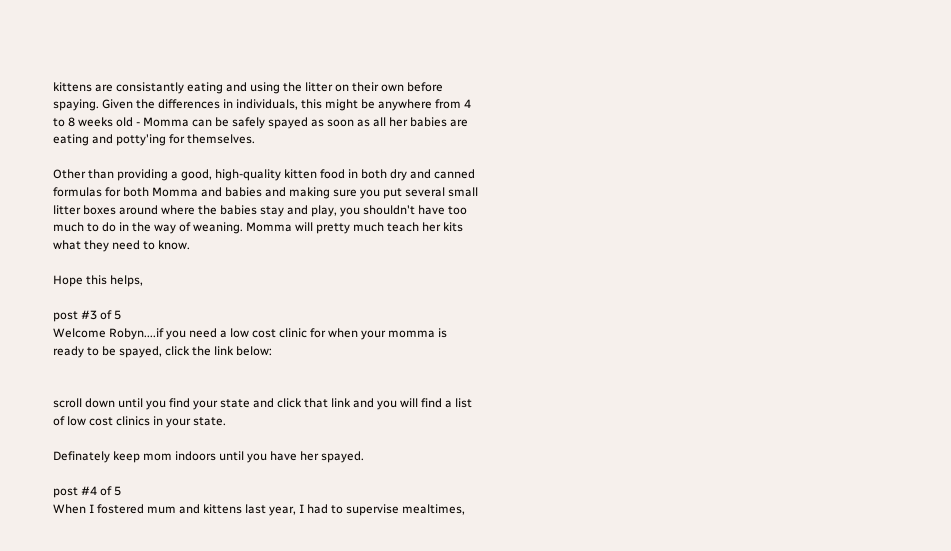kittens are consistantly eating and using the litter on their own before spaying. Given the differences in individuals, this might be anywhere from 4 to 8 weeks old - Momma can be safely spayed as soon as all her babies are eating and potty'ing for themselves.

Other than providing a good, high-quality kitten food in both dry and canned formulas for both Momma and babies and making sure you put several small litter boxes around where the babies stay and play, you shouldn't have too much to do in the way of weaning. Momma will pretty much teach her kits what they need to know.

Hope this helps,

post #3 of 5
Welcome Robyn....if you need a low cost clinic for when your momma is ready to be spayed, click the link below:


scroll down until you find your state and click that link and you will find a list of low cost clinics in your state.

Definately keep mom indoors until you have her spayed.

post #4 of 5
When I fostered mum and kittens last year, I had to supervise mealtimes,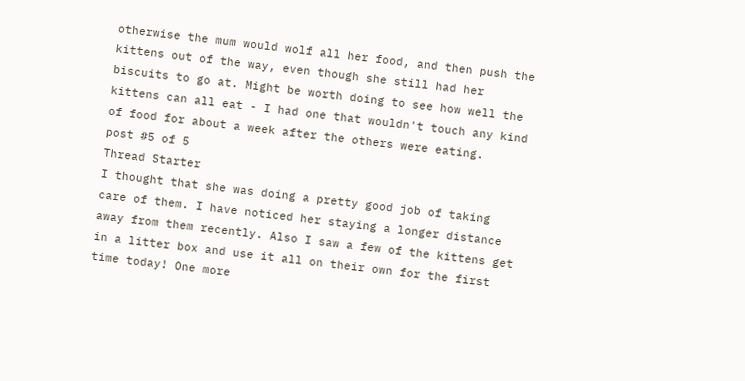otherwise the mum would wolf all her food, and then push the kittens out of the way, even though she still had her biscuits to go at. Might be worth doing to see how well the kittens can all eat - I had one that wouldn't touch any kind of food for about a week after the others were eating.
post #5 of 5
Thread Starter
I thought that she was doing a pretty good job of taking care of them. I have noticed her staying a longer distance away from them recently. Also I saw a few of the kittens get in a litter box and use it all on their own for the first time today! One more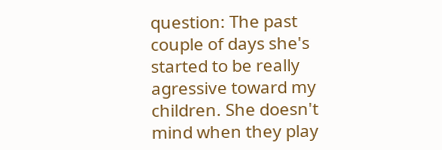question: The past couple of days she's started to be really agressive toward my children. She doesn't mind when they play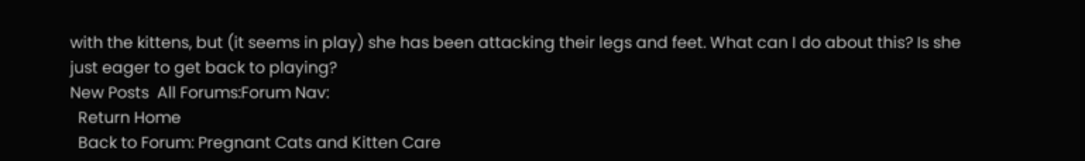with the kittens, but (it seems in play) she has been attacking their legs and feet. What can I do about this? Is she just eager to get back to playing?
New Posts  All Forums:Forum Nav:
  Return Home
  Back to Forum: Pregnant Cats and Kitten Care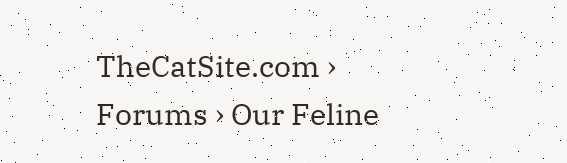TheCatSite.com › Forums › Our Feline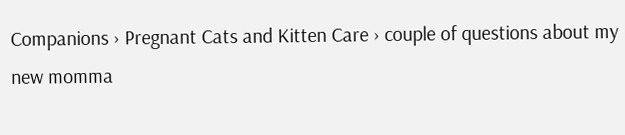Companions › Pregnant Cats and Kitten Care › couple of questions about my new momma